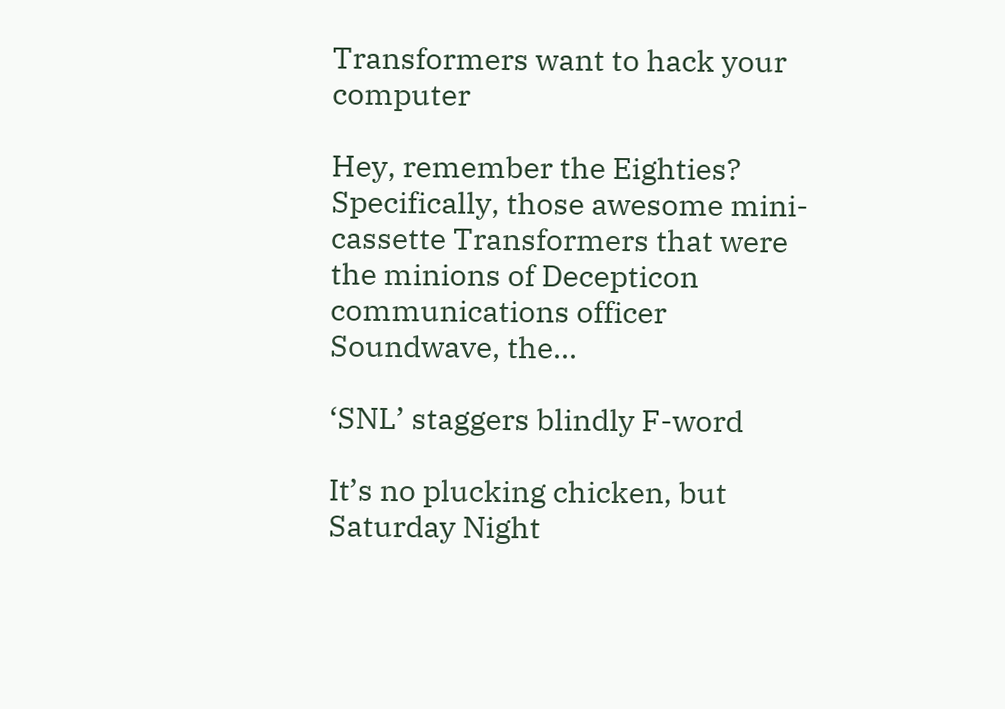Transformers want to hack your computer

Hey, remember the Eighties? Specifically, those awesome mini-cassette Transformers that were the minions of Decepticon communications officer Soundwave, the...

‘SNL’ staggers blindly F-word

It’s no plucking chicken, but Saturday Night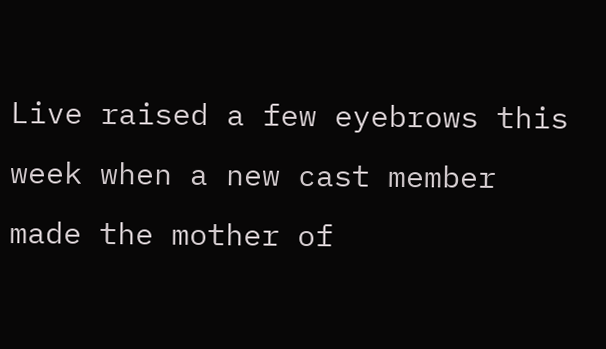Live raised a few eyebrows this week when a new cast member made the mother of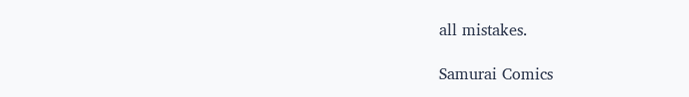all mistakes.

Samurai Comics